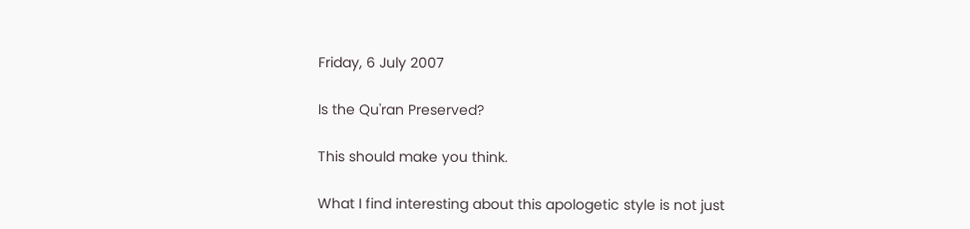Friday, 6 July 2007

Is the Qu'ran Preserved?

This should make you think.

What I find interesting about this apologetic style is not just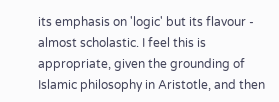its emphasis on 'logic' but its flavour - almost scholastic. I feel this is appropriate, given the grounding of Islamic philosophy in Aristotle, and then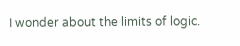I wonder about the limits of logic.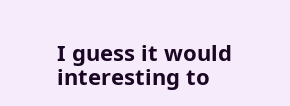I guess it would interesting to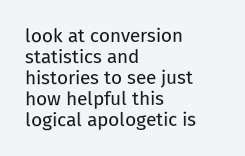look at conversion statistics and histories to see just how helpful this logical apologetic is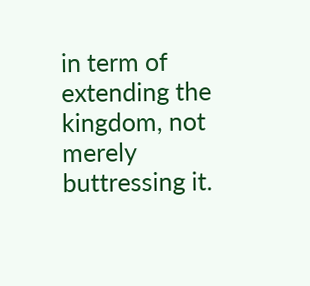in term of extending the kingdom, not merely buttressing it.